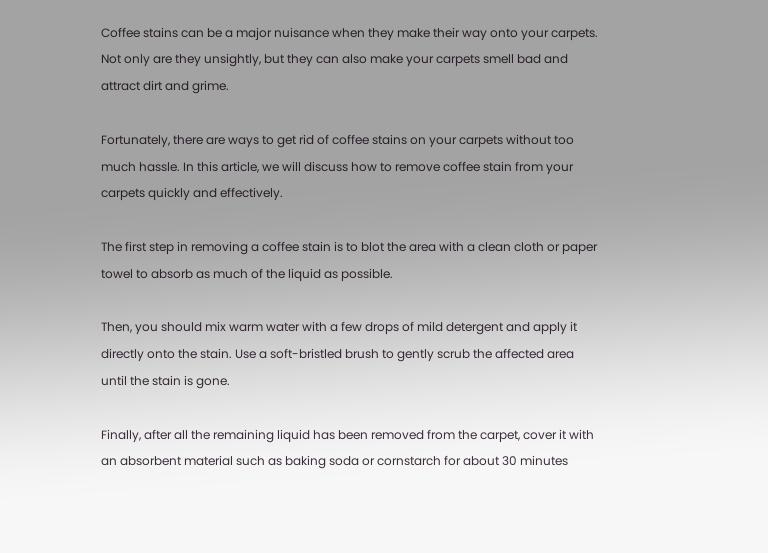Coffee stains can be a major nuisance when they make their way onto your carpets. Not only are they unsightly, but they can also make your carpets smell bad and attract dirt and grime.

Fortunately, there are ways to get rid of coffee stains on your carpets without too much hassle. In this article, we will discuss how to remove coffee stain from your carpets quickly and effectively.

The first step in removing a coffee stain is to blot the area with a clean cloth or paper towel to absorb as much of the liquid as possible.

Then, you should mix warm water with a few drops of mild detergent and apply it directly onto the stain. Use a soft-bristled brush to gently scrub the affected area until the stain is gone.

Finally, after all the remaining liquid has been removed from the carpet, cover it with an absorbent material such as baking soda or cornstarch for about 30 minutes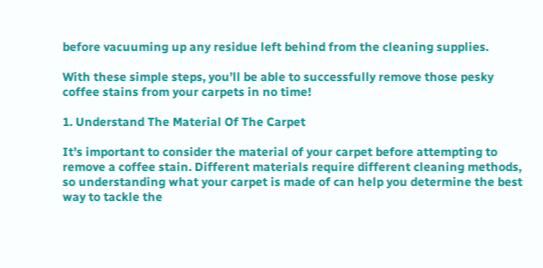before vacuuming up any residue left behind from the cleaning supplies.

With these simple steps, you’ll be able to successfully remove those pesky coffee stains from your carpets in no time!

1. Understand The Material Of The Carpet

It’s important to consider the material of your carpet before attempting to remove a coffee stain. Different materials require different cleaning methods, so understanding what your carpet is made of can help you determine the best way to tackle the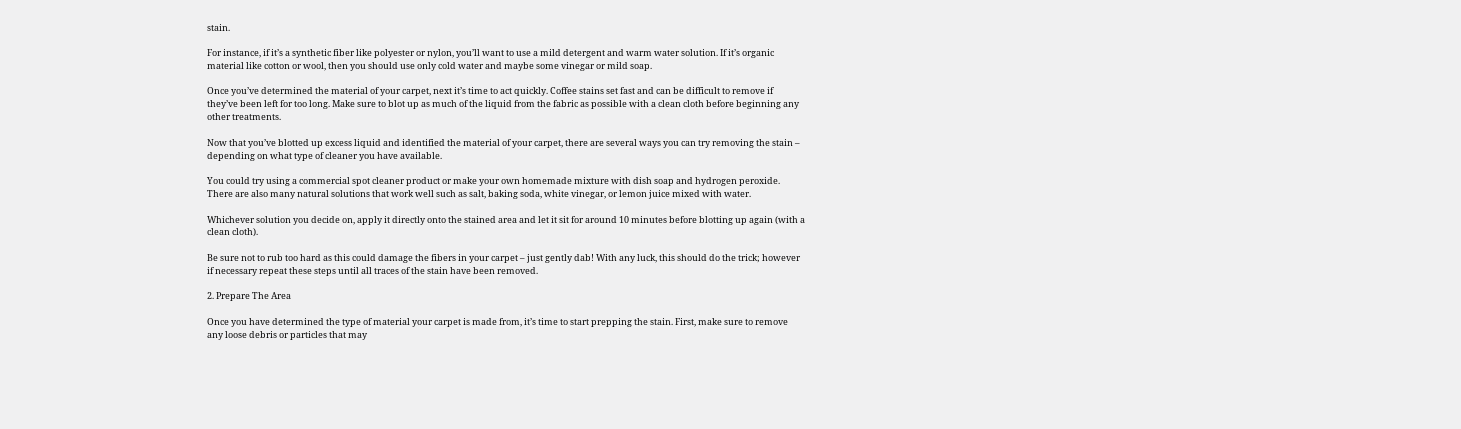stain.

For instance, if it’s a synthetic fiber like polyester or nylon, you’ll want to use a mild detergent and warm water solution. If it’s organic material like cotton or wool, then you should use only cold water and maybe some vinegar or mild soap.

Once you’ve determined the material of your carpet, next it’s time to act quickly. Coffee stains set fast and can be difficult to remove if they’ve been left for too long. Make sure to blot up as much of the liquid from the fabric as possible with a clean cloth before beginning any other treatments.

Now that you’ve blotted up excess liquid and identified the material of your carpet, there are several ways you can try removing the stain – depending on what type of cleaner you have available.

You could try using a commercial spot cleaner product or make your own homemade mixture with dish soap and hydrogen peroxide. There are also many natural solutions that work well such as salt, baking soda, white vinegar, or lemon juice mixed with water.

Whichever solution you decide on, apply it directly onto the stained area and let it sit for around 10 minutes before blotting up again (with a clean cloth).

Be sure not to rub too hard as this could damage the fibers in your carpet – just gently dab! With any luck, this should do the trick; however if necessary repeat these steps until all traces of the stain have been removed.

2. Prepare The Area

Once you have determined the type of material your carpet is made from, it’s time to start prepping the stain. First, make sure to remove any loose debris or particles that may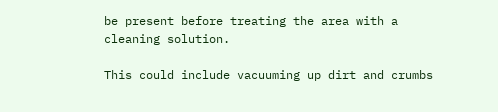be present before treating the area with a cleaning solution.

This could include vacuuming up dirt and crumbs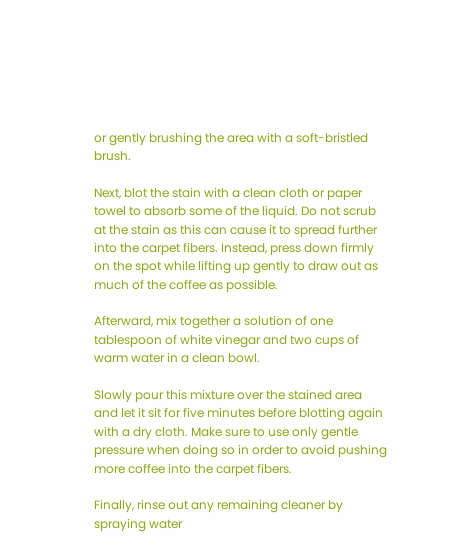or gently brushing the area with a soft-bristled brush.

Next, blot the stain with a clean cloth or paper towel to absorb some of the liquid. Do not scrub at the stain as this can cause it to spread further into the carpet fibers. Instead, press down firmly on the spot while lifting up gently to draw out as much of the coffee as possible.

Afterward, mix together a solution of one tablespoon of white vinegar and two cups of warm water in a clean bowl.

Slowly pour this mixture over the stained area and let it sit for five minutes before blotting again with a dry cloth. Make sure to use only gentle pressure when doing so in order to avoid pushing more coffee into the carpet fibers.

Finally, rinse out any remaining cleaner by spraying water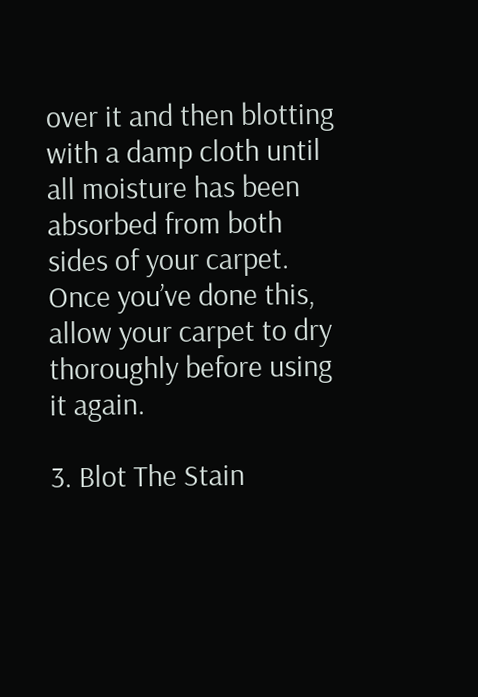over it and then blotting with a damp cloth until all moisture has been absorbed from both sides of your carpet. Once you’ve done this, allow your carpet to dry thoroughly before using it again.

3. Blot The Stain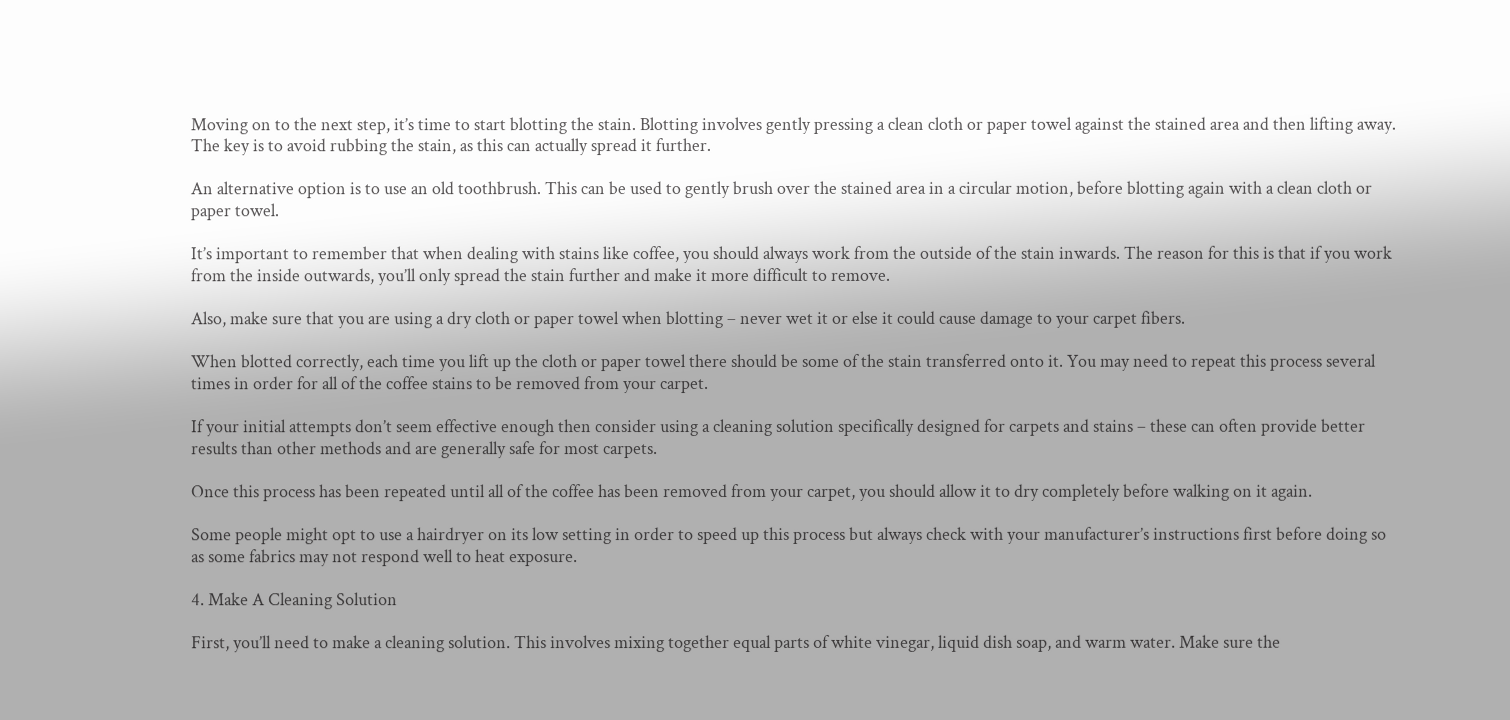Moving on to the next step, it’s time to start blotting the stain. Blotting involves gently pressing a clean cloth or paper towel against the stained area and then lifting away. The key is to avoid rubbing the stain, as this can actually spread it further.

An alternative option is to use an old toothbrush. This can be used to gently brush over the stained area in a circular motion, before blotting again with a clean cloth or paper towel.

It’s important to remember that when dealing with stains like coffee, you should always work from the outside of the stain inwards. The reason for this is that if you work from the inside outwards, you’ll only spread the stain further and make it more difficult to remove.

Also, make sure that you are using a dry cloth or paper towel when blotting – never wet it or else it could cause damage to your carpet fibers.

When blotted correctly, each time you lift up the cloth or paper towel there should be some of the stain transferred onto it. You may need to repeat this process several times in order for all of the coffee stains to be removed from your carpet.

If your initial attempts don’t seem effective enough then consider using a cleaning solution specifically designed for carpets and stains – these can often provide better results than other methods and are generally safe for most carpets.

Once this process has been repeated until all of the coffee has been removed from your carpet, you should allow it to dry completely before walking on it again.

Some people might opt to use a hairdryer on its low setting in order to speed up this process but always check with your manufacturer’s instructions first before doing so as some fabrics may not respond well to heat exposure.

4. Make A Cleaning Solution

First, you’ll need to make a cleaning solution. This involves mixing together equal parts of white vinegar, liquid dish soap, and warm water. Make sure the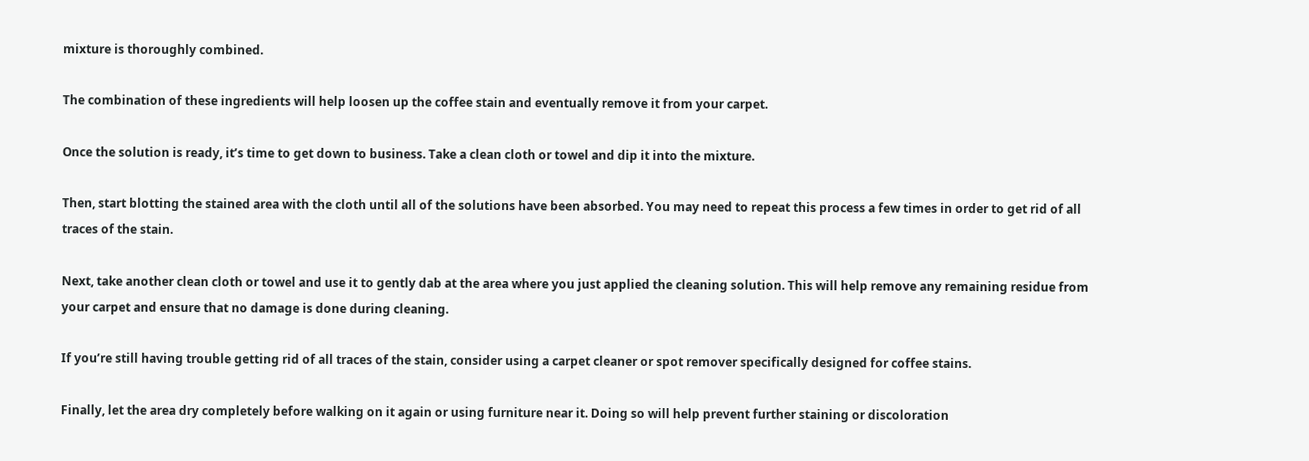mixture is thoroughly combined.

The combination of these ingredients will help loosen up the coffee stain and eventually remove it from your carpet.

Once the solution is ready, it’s time to get down to business. Take a clean cloth or towel and dip it into the mixture.

Then, start blotting the stained area with the cloth until all of the solutions have been absorbed. You may need to repeat this process a few times in order to get rid of all traces of the stain.

Next, take another clean cloth or towel and use it to gently dab at the area where you just applied the cleaning solution. This will help remove any remaining residue from your carpet and ensure that no damage is done during cleaning.

If you’re still having trouble getting rid of all traces of the stain, consider using a carpet cleaner or spot remover specifically designed for coffee stains.

Finally, let the area dry completely before walking on it again or using furniture near it. Doing so will help prevent further staining or discoloration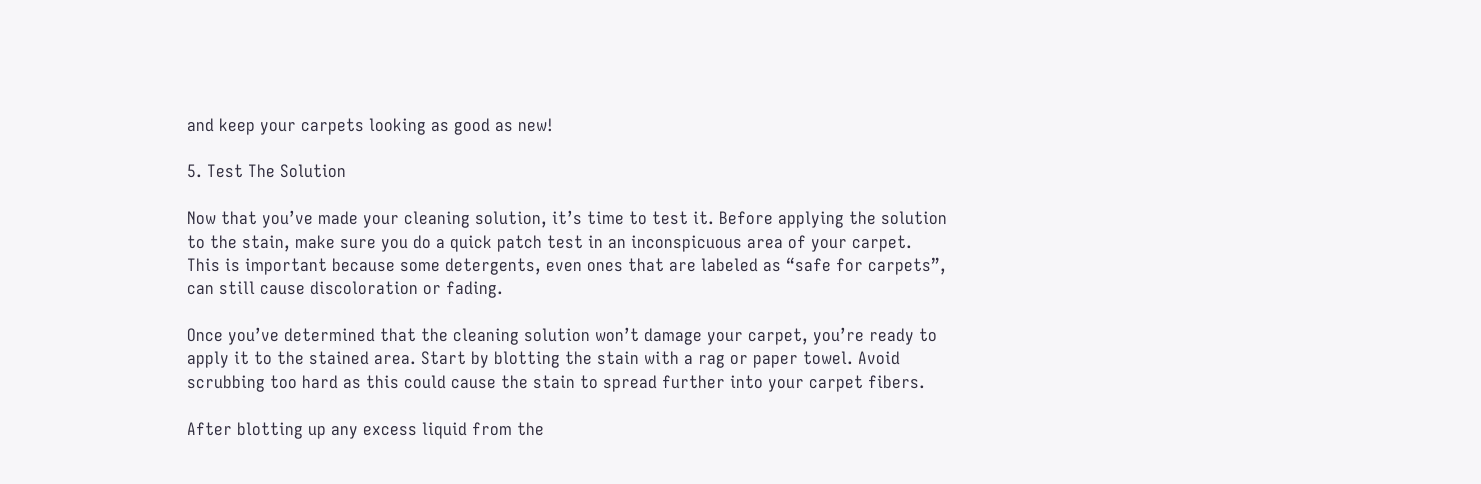and keep your carpets looking as good as new!

5. Test The Solution

Now that you’ve made your cleaning solution, it’s time to test it. Before applying the solution to the stain, make sure you do a quick patch test in an inconspicuous area of your carpet. This is important because some detergents, even ones that are labeled as “safe for carpets”, can still cause discoloration or fading.

Once you’ve determined that the cleaning solution won’t damage your carpet, you’re ready to apply it to the stained area. Start by blotting the stain with a rag or paper towel. Avoid scrubbing too hard as this could cause the stain to spread further into your carpet fibers.

After blotting up any excess liquid from the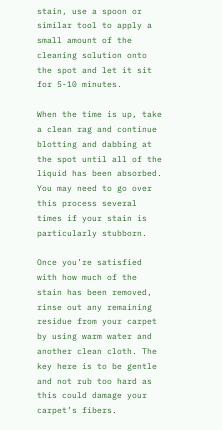stain, use a spoon or similar tool to apply a small amount of the cleaning solution onto the spot and let it sit for 5-10 minutes.

When the time is up, take a clean rag and continue blotting and dabbing at the spot until all of the liquid has been absorbed. You may need to go over this process several times if your stain is particularly stubborn.

Once you’re satisfied with how much of the stain has been removed, rinse out any remaining residue from your carpet by using warm water and another clean cloth. The key here is to be gentle and not rub too hard as this could damage your carpet’s fibers.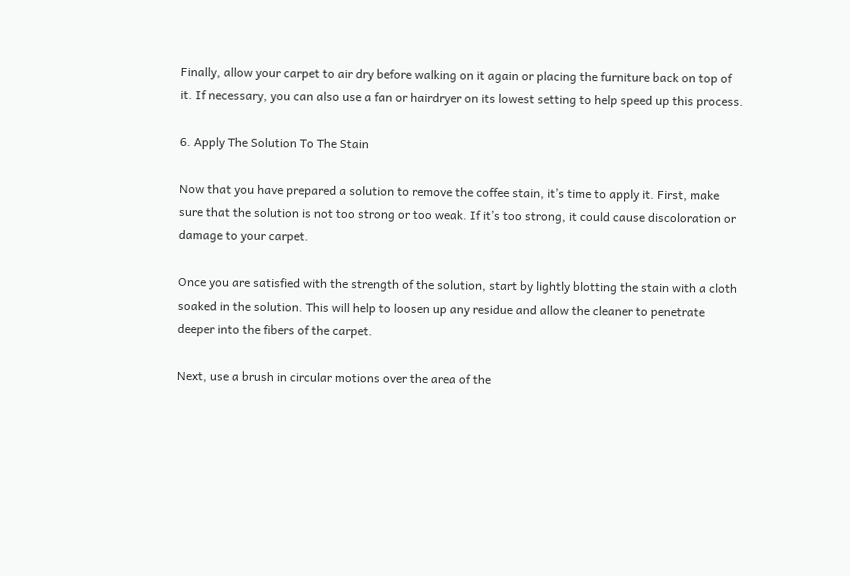Finally, allow your carpet to air dry before walking on it again or placing the furniture back on top of it. If necessary, you can also use a fan or hairdryer on its lowest setting to help speed up this process.

6. Apply The Solution To The Stain

Now that you have prepared a solution to remove the coffee stain, it’s time to apply it. First, make sure that the solution is not too strong or too weak. If it’s too strong, it could cause discoloration or damage to your carpet.

Once you are satisfied with the strength of the solution, start by lightly blotting the stain with a cloth soaked in the solution. This will help to loosen up any residue and allow the cleaner to penetrate deeper into the fibers of the carpet.

Next, use a brush in circular motions over the area of the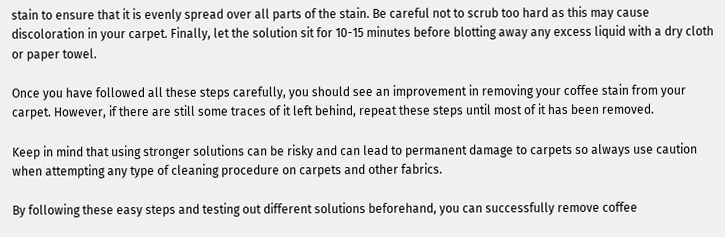stain to ensure that it is evenly spread over all parts of the stain. Be careful not to scrub too hard as this may cause discoloration in your carpet. Finally, let the solution sit for 10-15 minutes before blotting away any excess liquid with a dry cloth or paper towel.

Once you have followed all these steps carefully, you should see an improvement in removing your coffee stain from your carpet. However, if there are still some traces of it left behind, repeat these steps until most of it has been removed.

Keep in mind that using stronger solutions can be risky and can lead to permanent damage to carpets so always use caution when attempting any type of cleaning procedure on carpets and other fabrics.

By following these easy steps and testing out different solutions beforehand, you can successfully remove coffee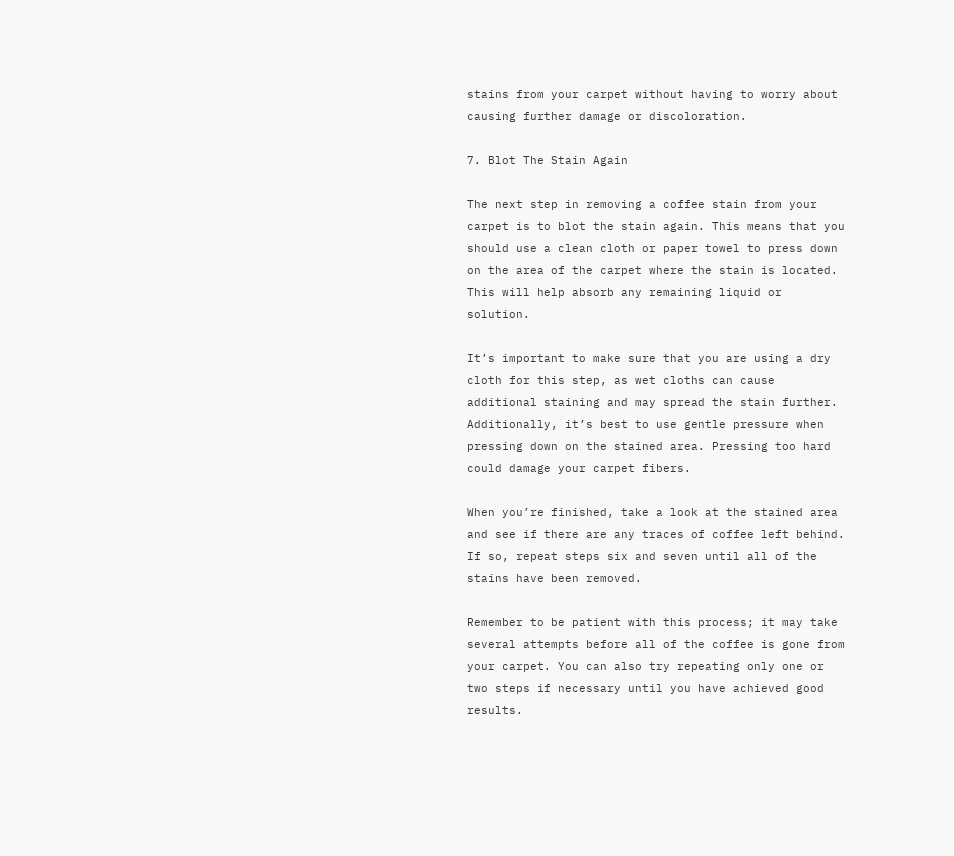stains from your carpet without having to worry about causing further damage or discoloration.

7. Blot The Stain Again

The next step in removing a coffee stain from your carpet is to blot the stain again. This means that you should use a clean cloth or paper towel to press down on the area of the carpet where the stain is located. This will help absorb any remaining liquid or solution.

It’s important to make sure that you are using a dry cloth for this step, as wet cloths can cause additional staining and may spread the stain further. Additionally, it’s best to use gentle pressure when pressing down on the stained area. Pressing too hard could damage your carpet fibers.

When you’re finished, take a look at the stained area and see if there are any traces of coffee left behind. If so, repeat steps six and seven until all of the stains have been removed.

Remember to be patient with this process; it may take several attempts before all of the coffee is gone from your carpet. You can also try repeating only one or two steps if necessary until you have achieved good results.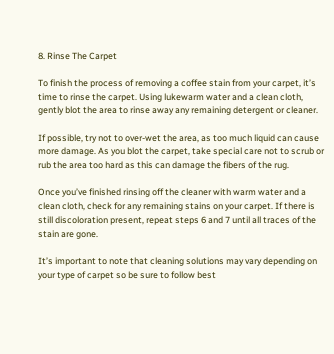8. Rinse The Carpet

To finish the process of removing a coffee stain from your carpet, it’s time to rinse the carpet. Using lukewarm water and a clean cloth, gently blot the area to rinse away any remaining detergent or cleaner.

If possible, try not to over-wet the area, as too much liquid can cause more damage. As you blot the carpet, take special care not to scrub or rub the area too hard as this can damage the fibers of the rug.

Once you’ve finished rinsing off the cleaner with warm water and a clean cloth, check for any remaining stains on your carpet. If there is still discoloration present, repeat steps 6 and 7 until all traces of the stain are gone.

It’s important to note that cleaning solutions may vary depending on your type of carpet so be sure to follow best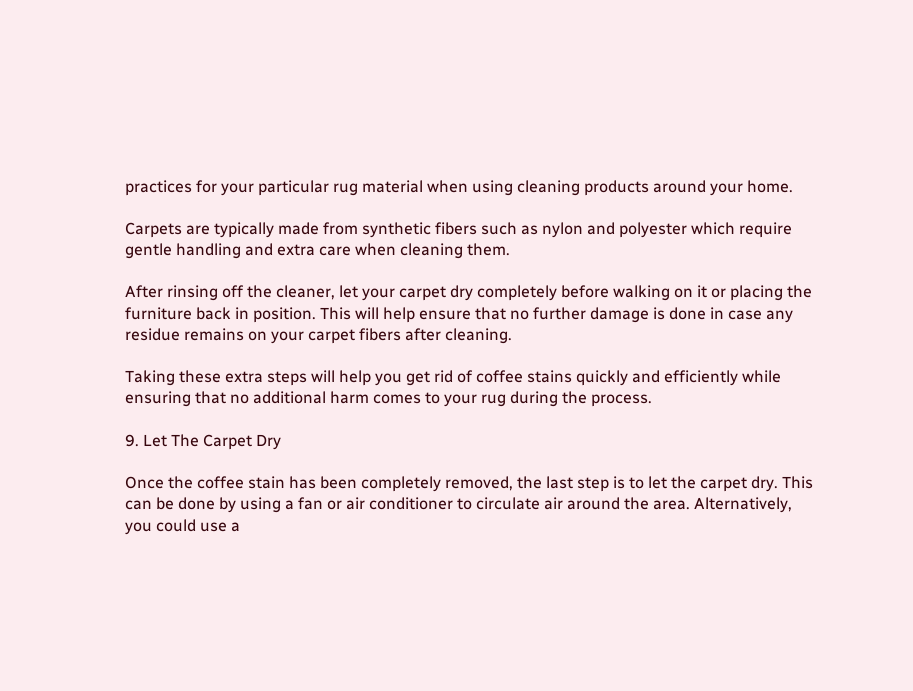practices for your particular rug material when using cleaning products around your home.

Carpets are typically made from synthetic fibers such as nylon and polyester which require gentle handling and extra care when cleaning them.

After rinsing off the cleaner, let your carpet dry completely before walking on it or placing the furniture back in position. This will help ensure that no further damage is done in case any residue remains on your carpet fibers after cleaning.

Taking these extra steps will help you get rid of coffee stains quickly and efficiently while ensuring that no additional harm comes to your rug during the process.

9. Let The Carpet Dry

Once the coffee stain has been completely removed, the last step is to let the carpet dry. This can be done by using a fan or air conditioner to circulate air around the area. Alternatively, you could use a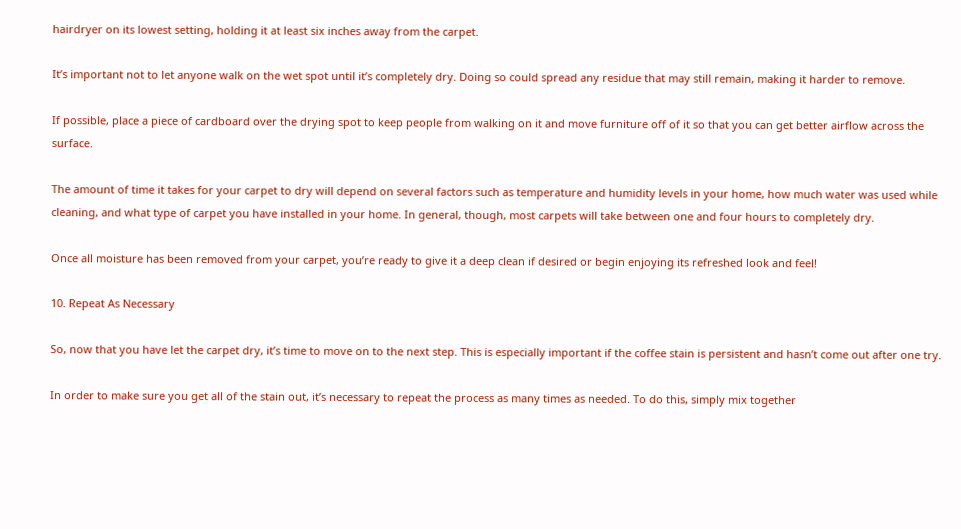hairdryer on its lowest setting, holding it at least six inches away from the carpet.

It’s important not to let anyone walk on the wet spot until it’s completely dry. Doing so could spread any residue that may still remain, making it harder to remove.

If possible, place a piece of cardboard over the drying spot to keep people from walking on it and move furniture off of it so that you can get better airflow across the surface.

The amount of time it takes for your carpet to dry will depend on several factors such as temperature and humidity levels in your home, how much water was used while cleaning, and what type of carpet you have installed in your home. In general, though, most carpets will take between one and four hours to completely dry.

Once all moisture has been removed from your carpet, you’re ready to give it a deep clean if desired or begin enjoying its refreshed look and feel!

10. Repeat As Necessary

So, now that you have let the carpet dry, it’s time to move on to the next step. This is especially important if the coffee stain is persistent and hasn’t come out after one try.

In order to make sure you get all of the stain out, it’s necessary to repeat the process as many times as needed. To do this, simply mix together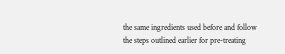the same ingredients used before and follow the steps outlined earlier for pre-treating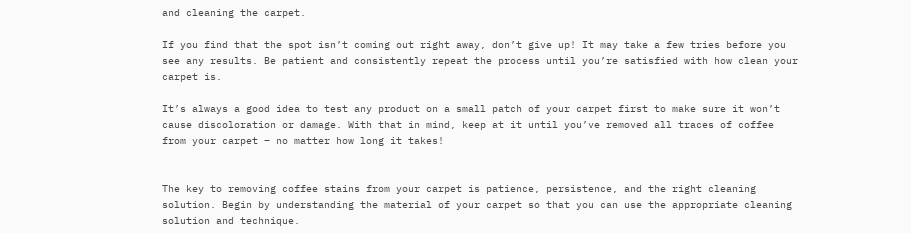and cleaning the carpet.

If you find that the spot isn’t coming out right away, don’t give up! It may take a few tries before you see any results. Be patient and consistently repeat the process until you’re satisfied with how clean your carpet is.

It’s always a good idea to test any product on a small patch of your carpet first to make sure it won’t cause discoloration or damage. With that in mind, keep at it until you’ve removed all traces of coffee from your carpet – no matter how long it takes!


The key to removing coffee stains from your carpet is patience, persistence, and the right cleaning solution. Begin by understanding the material of your carpet so that you can use the appropriate cleaning solution and technique.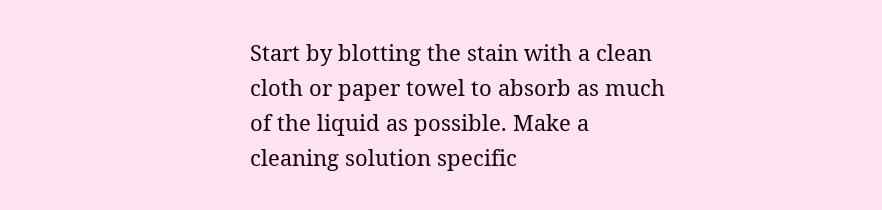Start by blotting the stain with a clean cloth or paper towel to absorb as much of the liquid as possible. Make a cleaning solution specific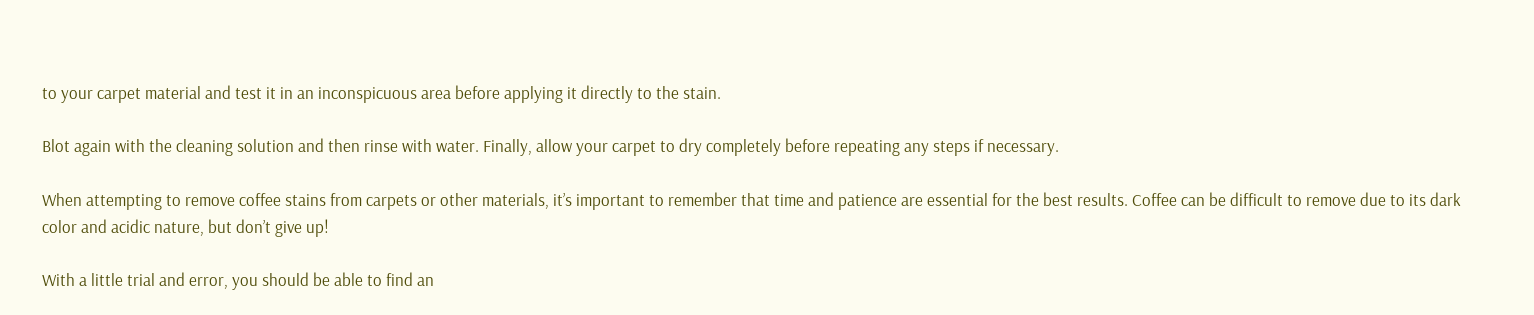to your carpet material and test it in an inconspicuous area before applying it directly to the stain.

Blot again with the cleaning solution and then rinse with water. Finally, allow your carpet to dry completely before repeating any steps if necessary.

When attempting to remove coffee stains from carpets or other materials, it’s important to remember that time and patience are essential for the best results. Coffee can be difficult to remove due to its dark color and acidic nature, but don’t give up!

With a little trial and error, you should be able to find an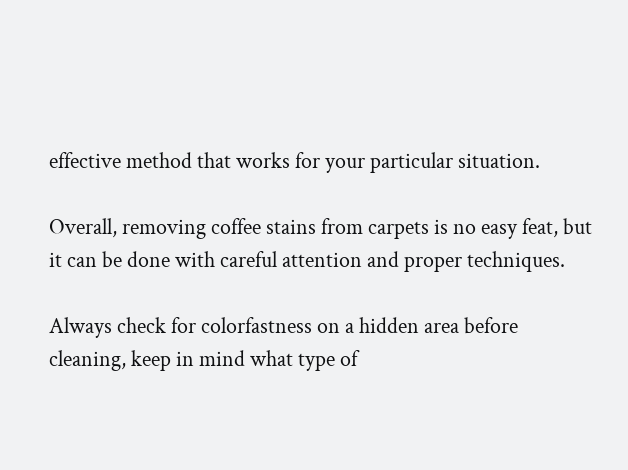effective method that works for your particular situation.

Overall, removing coffee stains from carpets is no easy feat, but it can be done with careful attention and proper techniques.

Always check for colorfastness on a hidden area before cleaning, keep in mind what type of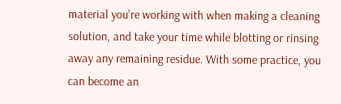material you’re working with when making a cleaning solution, and take your time while blotting or rinsing away any remaining residue. With some practice, you can become an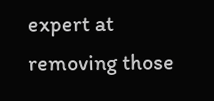expert at removing those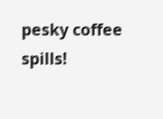pesky coffee spills!